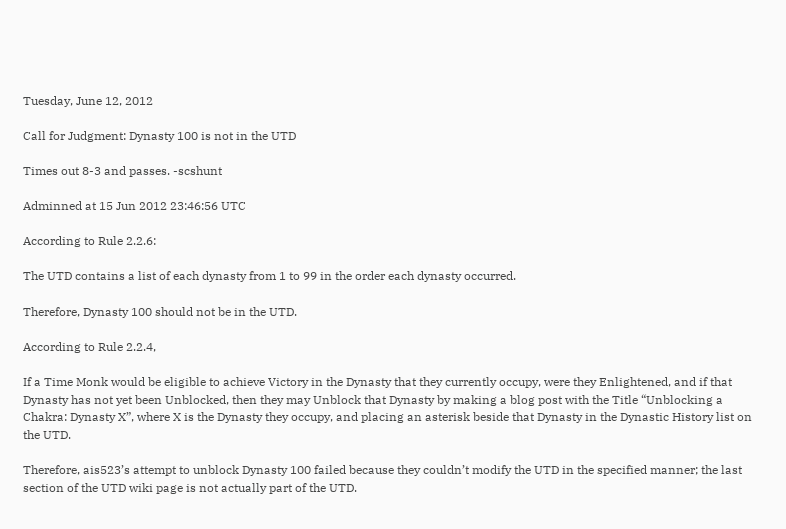Tuesday, June 12, 2012

Call for Judgment: Dynasty 100 is not in the UTD

Times out 8-3 and passes. -scshunt

Adminned at 15 Jun 2012 23:46:56 UTC

According to Rule 2.2.6:

The UTD contains a list of each dynasty from 1 to 99 in the order each dynasty occurred.

Therefore, Dynasty 100 should not be in the UTD.

According to Rule 2.2.4,

If a Time Monk would be eligible to achieve Victory in the Dynasty that they currently occupy, were they Enlightened, and if that Dynasty has not yet been Unblocked, then they may Unblock that Dynasty by making a blog post with the Title “Unblocking a Chakra: Dynasty X”, where X is the Dynasty they occupy, and placing an asterisk beside that Dynasty in the Dynastic History list on the UTD.

Therefore, ais523’s attempt to unblock Dynasty 100 failed because they couldn’t modify the UTD in the specified manner; the last section of the UTD wiki page is not actually part of the UTD.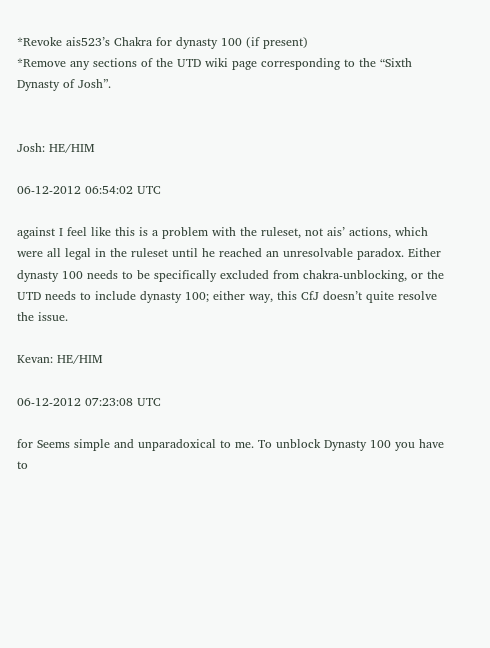*Revoke ais523’s Chakra for dynasty 100 (if present)
*Remove any sections of the UTD wiki page corresponding to the “Sixth Dynasty of Josh”.


Josh: HE/HIM

06-12-2012 06:54:02 UTC

against I feel like this is a problem with the ruleset, not ais’ actions, which were all legal in the ruleset until he reached an unresolvable paradox. Either dynasty 100 needs to be specifically excluded from chakra-unblocking, or the UTD needs to include dynasty 100; either way, this CfJ doesn’t quite resolve the issue.

Kevan: HE/HIM

06-12-2012 07:23:08 UTC

for Seems simple and unparadoxical to me. To unblock Dynasty 100 you have to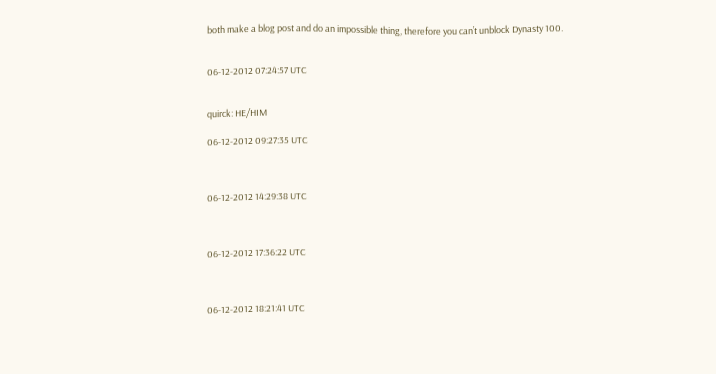both make a blog post and do an impossible thing, therefore you can’t unblock Dynasty 100.


06-12-2012 07:24:57 UTC


quirck: HE/HIM

06-12-2012 09:27:35 UTC



06-12-2012 14:29:38 UTC



06-12-2012 17:36:22 UTC



06-12-2012 18:21:41 UTC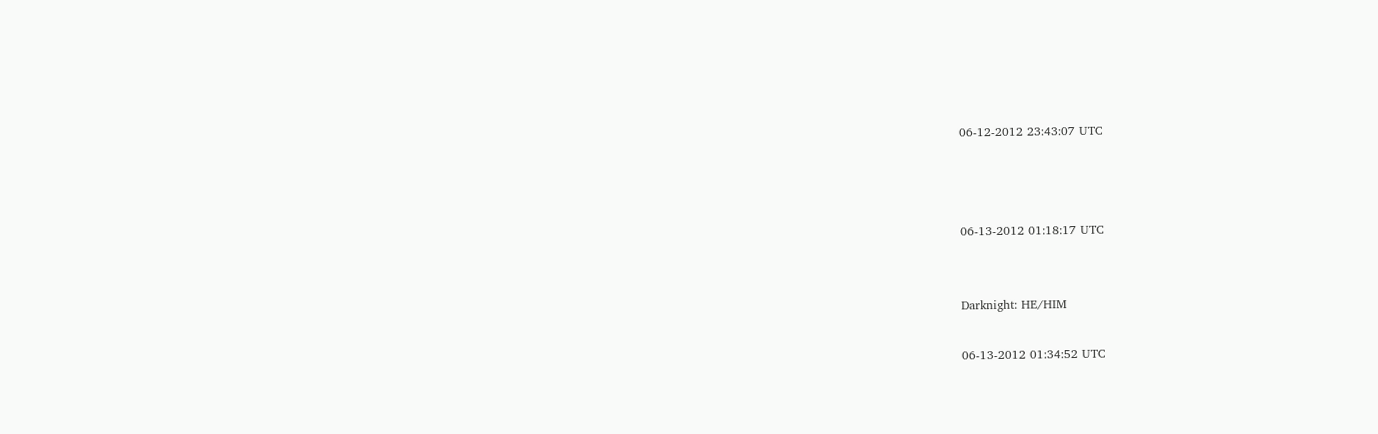06-12-2012 23:43:07 UTC



06-13-2012 01:18:17 UTC


Darknight: HE/HIM

06-13-2012 01:34:52 UTC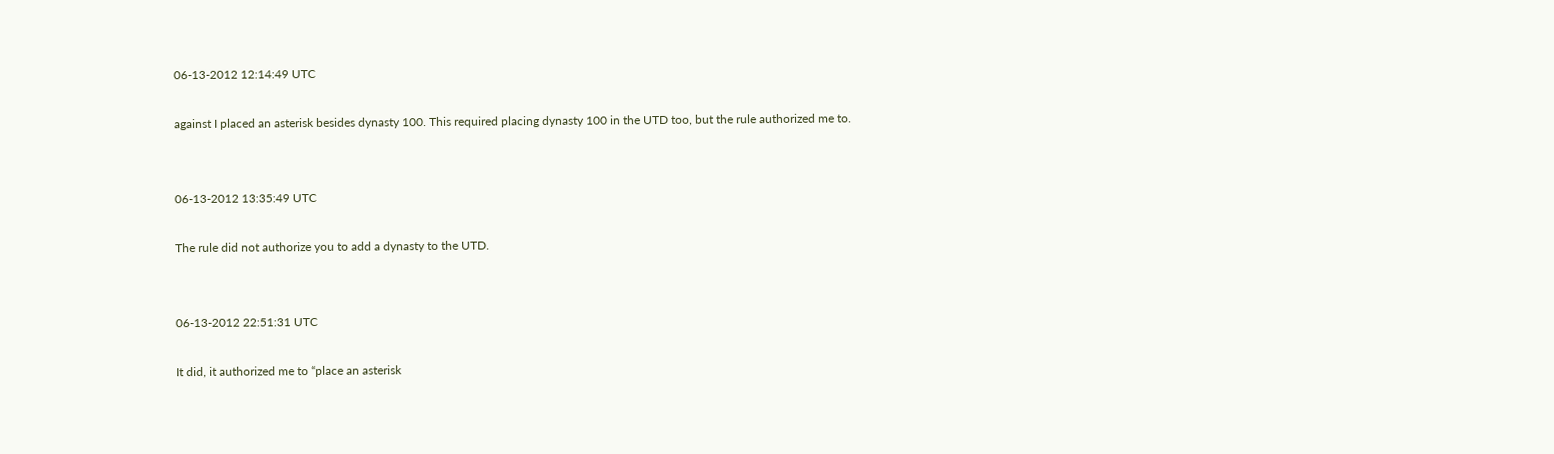06-13-2012 12:14:49 UTC

against I placed an asterisk besides dynasty 100. This required placing dynasty 100 in the UTD too, but the rule authorized me to.


06-13-2012 13:35:49 UTC

The rule did not authorize you to add a dynasty to the UTD.


06-13-2012 22:51:31 UTC

It did, it authorized me to “place an asterisk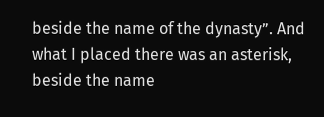beside the name of the dynasty”. And what I placed there was an asterisk, beside the name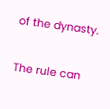of the dynasty.

The rule can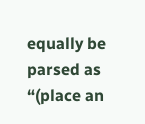equally be parsed as “(place an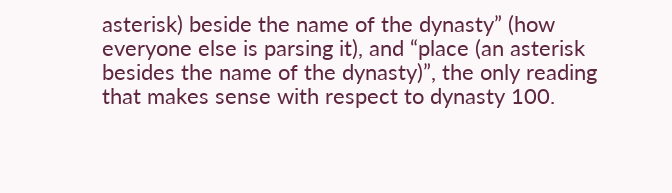asterisk) beside the name of the dynasty” (how everyone else is parsing it), and “place (an asterisk besides the name of the dynasty)”, the only reading that makes sense with respect to dynasty 100.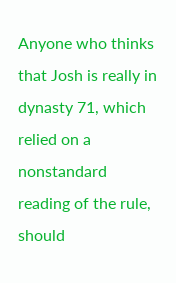Anyone who thinks that Josh is really in dynasty 71, which relied on a nonstandard reading of the rule, should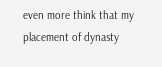even more think that my placement of dynasty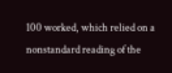100 worked, which relied on a nonstandard reading of the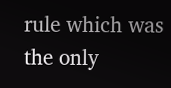rule which was the only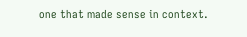one that made sense in context.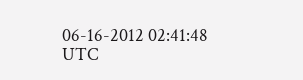06-16-2012 02:41:48 UTC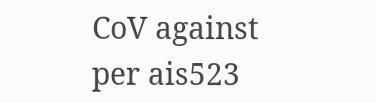CoV against  per ais523